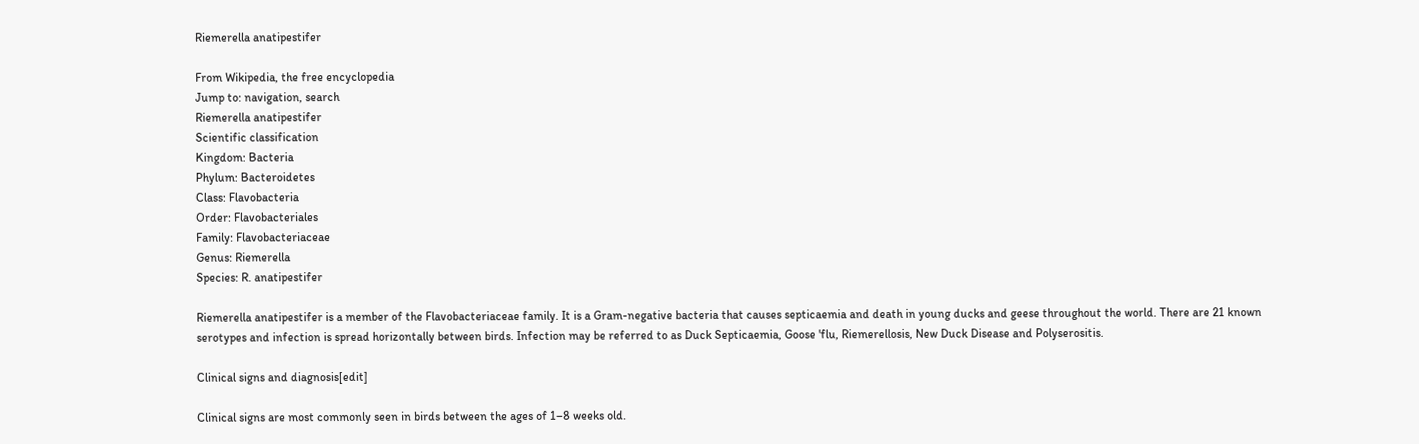Riemerella anatipestifer

From Wikipedia, the free encyclopedia
Jump to: navigation, search
Riemerella anatipestifer
Scientific classification
Kingdom: Bacteria
Phylum: Bacteroidetes
Class: Flavobacteria
Order: Flavobacteriales
Family: Flavobacteriaceae
Genus: Riemerella
Species: R. anatipestifer

Riemerella anatipestifer is a member of the Flavobacteriaceae family. It is a Gram-negative bacteria that causes septicaemia and death in young ducks and geese throughout the world. There are 21 known serotypes and infection is spread horizontally between birds. Infection may be referred to as Duck Septicaemia, Goose 'flu, Riemerellosis, New Duck Disease and Polyserositis.

Clinical signs and diagnosis[edit]

Clinical signs are most commonly seen in birds between the ages of 1–8 weeks old.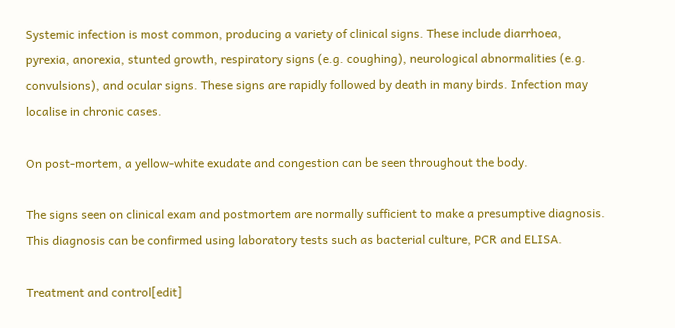Systemic infection is most common, producing a variety of clinical signs. These include diarrhoea, pyrexia, anorexia, stunted growth, respiratory signs (e.g. coughing), neurological abnormalities (e.g. convulsions), and ocular signs. These signs are rapidly followed by death in many birds. Infection may localise in chronic cases.

On post-mortem, a yellow-white exudate and congestion can be seen throughout the body.

The signs seen on clinical exam and postmortem are normally sufficient to make a presumptive diagnosis. This diagnosis can be confirmed using laboratory tests such as bacterial culture, PCR and ELISA.

Treatment and control[edit]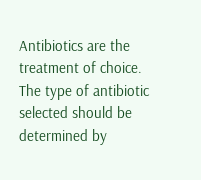Antibiotics are the treatment of choice. The type of antibiotic selected should be determined by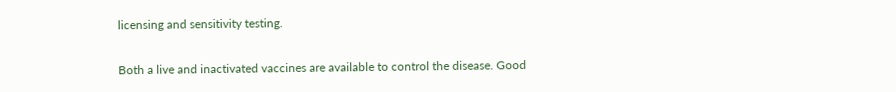licensing and sensitivity testing.

Both a live and inactivated vaccines are available to control the disease. Good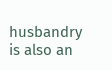husbandry is also an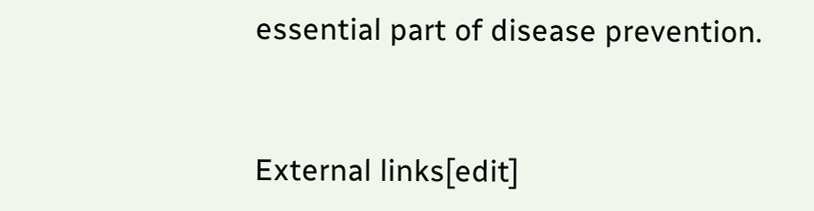essential part of disease prevention.


External links[edit]